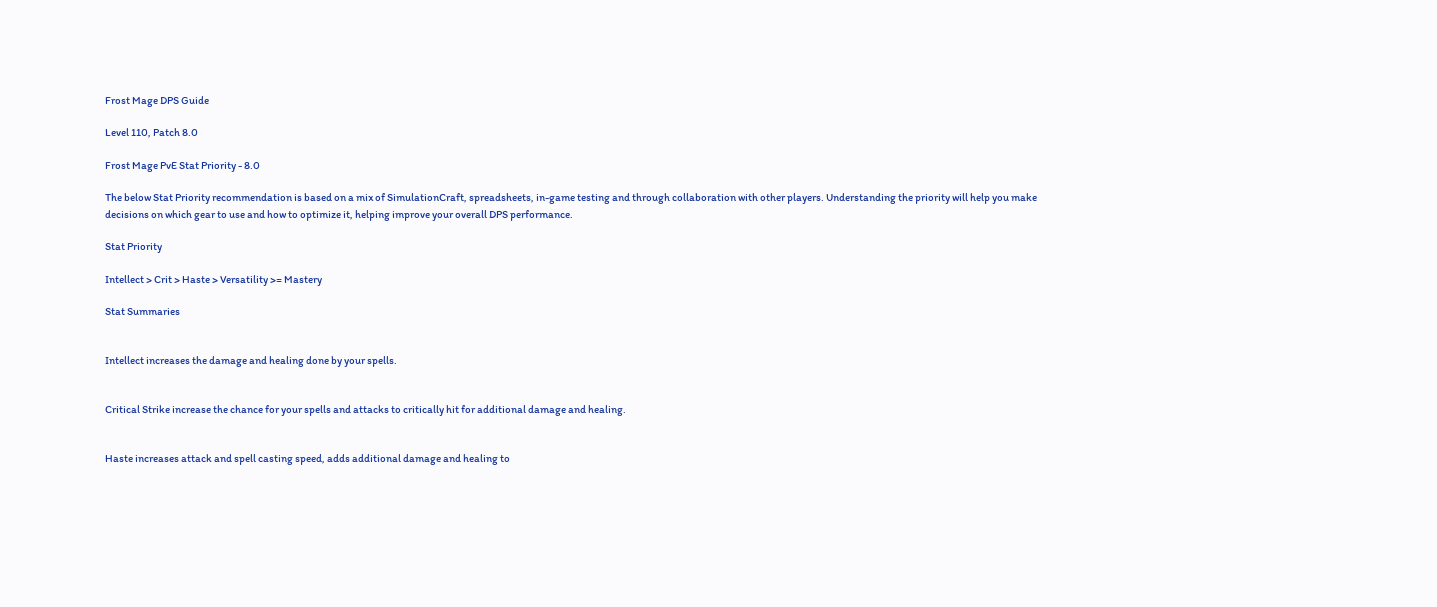Frost Mage DPS Guide

Level 110, Patch 8.0

Frost Mage PvE Stat Priority - 8.0

The below Stat Priority recommendation is based on a mix of SimulationCraft, spreadsheets, in-game testing and through collaboration with other players. Understanding the priority will help you make decisions on which gear to use and how to optimize it, helping improve your overall DPS performance.

Stat Priority

Intellect > Crit > Haste > Versatility >= Mastery

Stat Summaries


Intellect increases the damage and healing done by your spells.


Critical Strike increase the chance for your spells and attacks to critically hit for additional damage and healing.


Haste increases attack and spell casting speed, adds additional damage and healing to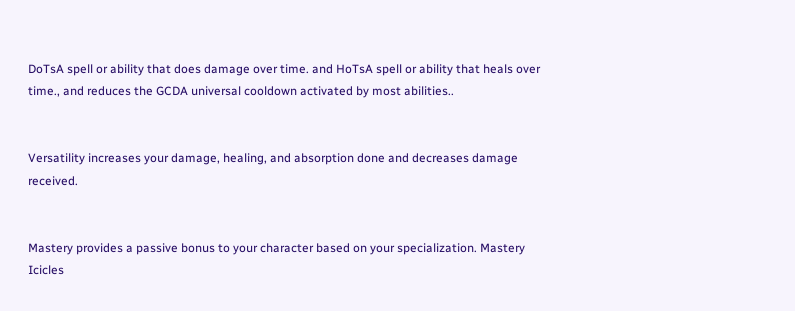DoTsA spell or ability that does damage over time. and HoTsA spell or ability that heals over time., and reduces the GCDA universal cooldown activated by most abilities..


Versatility increases your damage, healing, and absorption done and decreases damage received.


Mastery provides a passive bonus to your character based on your specialization. Mastery Icicles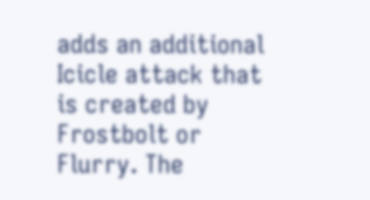adds an additional Icicle attack that is created by Frostbolt or Flurry. The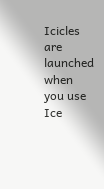Icicles are launched when you use Ice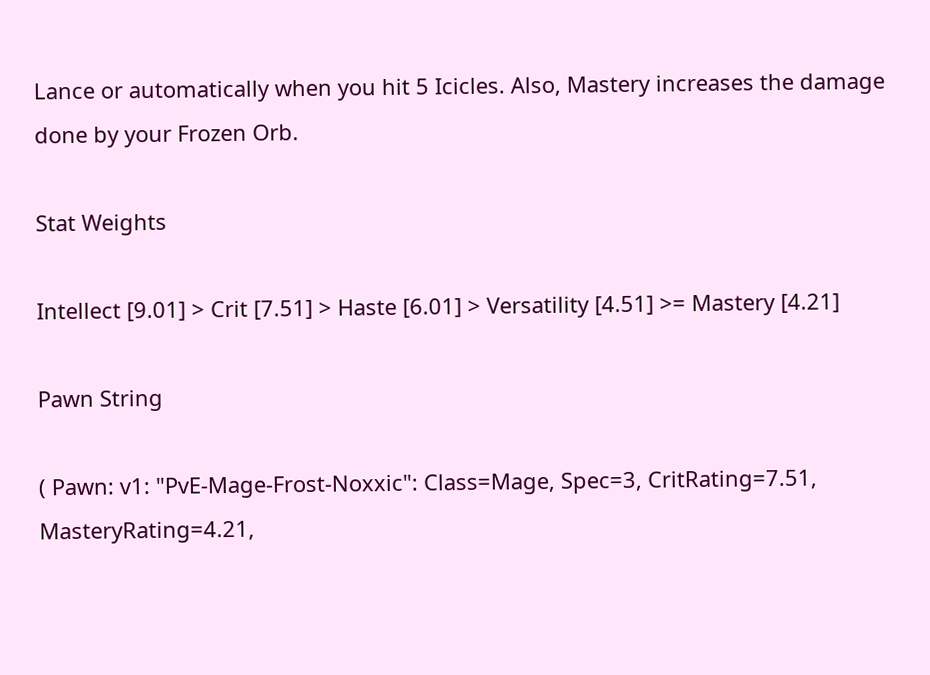Lance or automatically when you hit 5 Icicles. Also, Mastery increases the damage done by your Frozen Orb.

Stat Weights

Intellect [9.01] > Crit [7.51] > Haste [6.01] > Versatility [4.51] >= Mastery [4.21]

Pawn String

( Pawn: v1: "PvE-Mage-Frost-Noxxic": Class=Mage, Spec=3, CritRating=7.51, MasteryRating=4.21,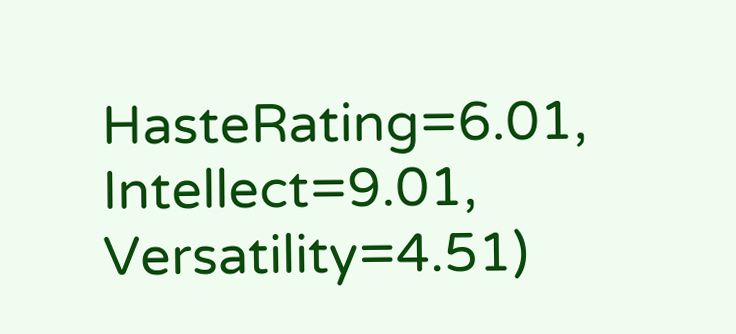HasteRating=6.01, Intellect=9.01, Versatility=4.51)